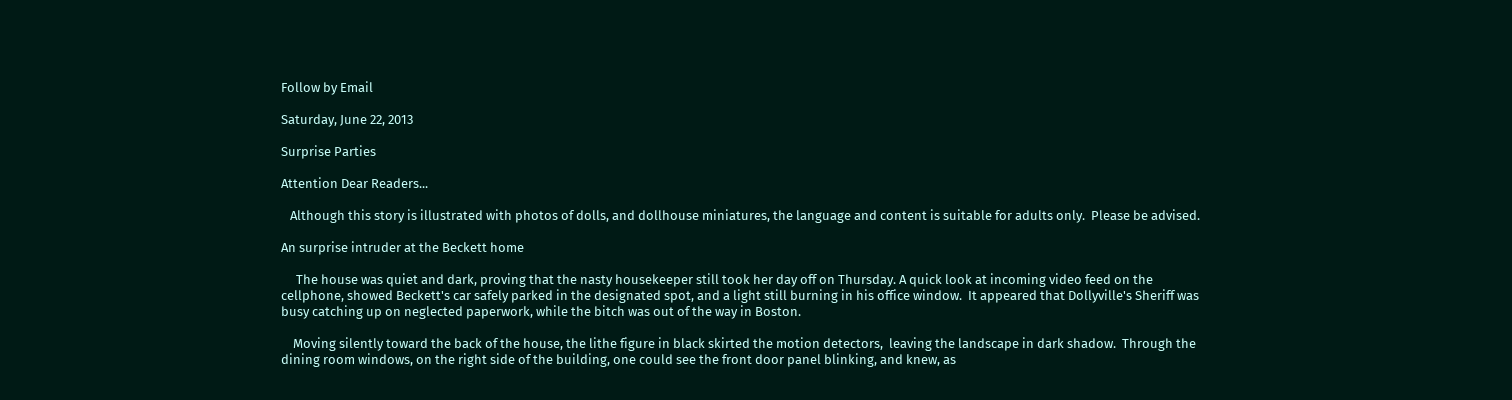Follow by Email

Saturday, June 22, 2013

Surprise Parties

Attention Dear Readers...

   Although this story is illustrated with photos of dolls, and dollhouse miniatures, the language and content is suitable for adults only.  Please be advised.

An surprise intruder at the Beckett home

     The house was quiet and dark, proving that the nasty housekeeper still took her day off on Thursday. A quick look at incoming video feed on the cellphone, showed Beckett's car safely parked in the designated spot, and a light still burning in his office window.  It appeared that Dollyville's Sheriff was busy catching up on neglected paperwork, while the bitch was out of the way in Boston.

    Moving silently toward the back of the house, the lithe figure in black skirted the motion detectors,  leaving the landscape in dark shadow.  Through the dining room windows, on the right side of the building, one could see the front door panel blinking, and knew, as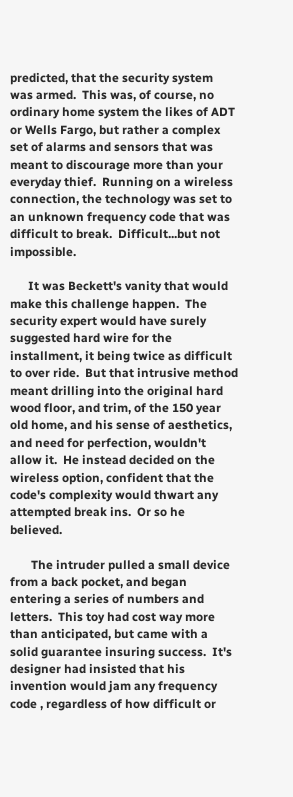predicted, that the security system was armed.  This was, of course, no ordinary home system the likes of ADT or Wells Fargo, but rather a complex set of alarms and sensors that was meant to discourage more than your everyday thief.  Running on a wireless connection, the technology was set to an unknown frequency code that was difficult to break.  Difficult...but not impossible.

      It was Beckett's vanity that would make this challenge happen.  The security expert would have surely suggested hard wire for the installment, it being twice as difficult to over ride.  But that intrusive method meant drilling into the original hard wood floor, and trim, of the 150 year old home, and his sense of aesthetics, and need for perfection, wouldn't allow it.  He instead decided on the wireless option, confident that the code's complexity would thwart any attempted break ins.  Or so he believed.

       The intruder pulled a small device from a back pocket, and began entering a series of numbers and letters.  This toy had cost way more than anticipated, but came with a solid guarantee insuring success.  It's designer had insisted that his invention would jam any frequency code , regardless of how difficult or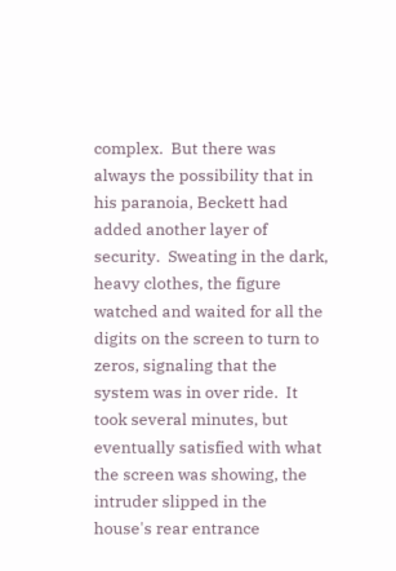complex.  But there was always the possibility that in his paranoia, Beckett had added another layer of security.  Sweating in the dark, heavy clothes, the figure watched and waited for all the digits on the screen to turn to zeros, signaling that the system was in over ride.  It took several minutes, but eventually satisfied with what the screen was showing, the intruder slipped in the house's rear entrance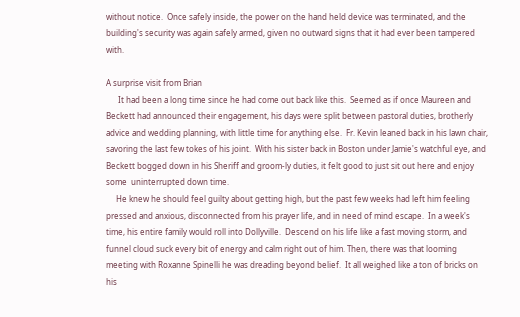without notice.  Once safely inside, the power on the hand held device was terminated, and the building's security was again safely armed, given no outward signs that it had ever been tampered with.

A surprise visit from Brian
      It had been a long time since he had come out back like this.  Seemed as if once Maureen and Beckett had announced their engagement, his days were split between pastoral duties, brotherly advice and wedding planning, with little time for anything else.  Fr. Kevin leaned back in his lawn chair, savoring the last few tokes of his joint.  With his sister back in Boston under Jamie's watchful eye, and Beckett bogged down in his Sheriff and groom-ly duties, it felt good to just sit out here and enjoy some  uninterrupted down time.
     He knew he should feel guilty about getting high, but the past few weeks had left him feeling pressed and anxious, disconnected from his prayer life, and in need of mind escape.  In a week's time, his entire family would roll into Dollyville.  Descend on his life like a fast moving storm, and funnel cloud suck every bit of energy and calm right out of him. Then, there was that looming meeting with Roxanne Spinelli he was dreading beyond belief.  It all weighed like a ton of bricks on his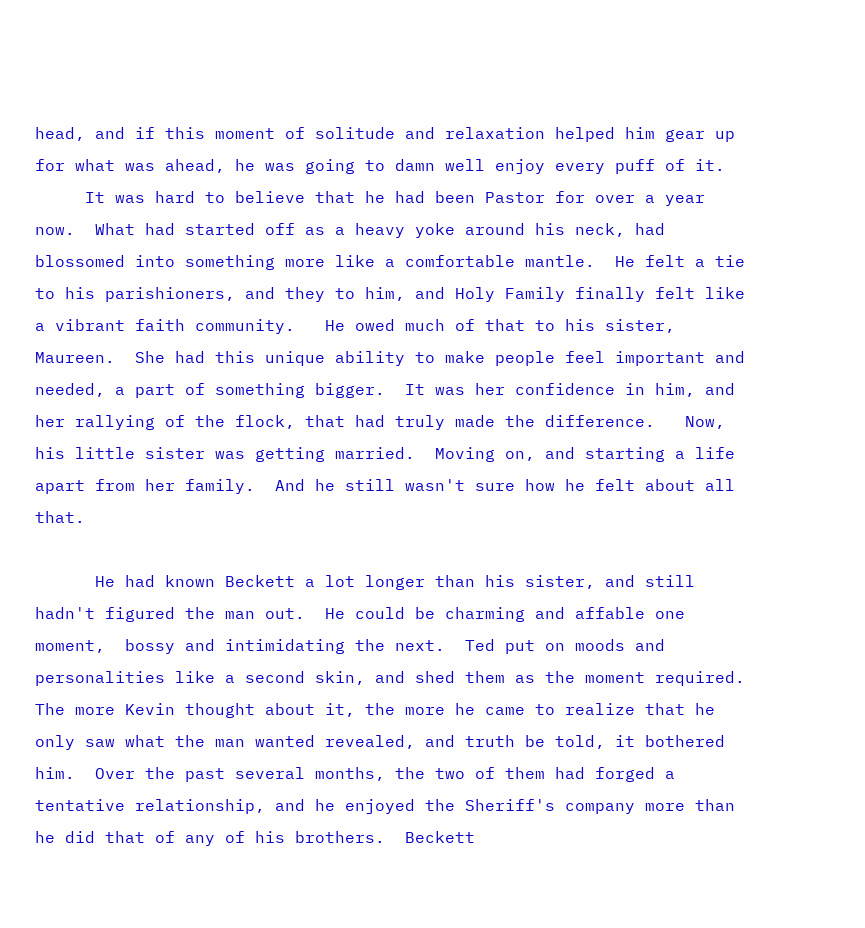head, and if this moment of solitude and relaxation helped him gear up for what was ahead, he was going to damn well enjoy every puff of it.
     It was hard to believe that he had been Pastor for over a year now.  What had started off as a heavy yoke around his neck, had blossomed into something more like a comfortable mantle.  He felt a tie to his parishioners, and they to him, and Holy Family finally felt like a vibrant faith community.   He owed much of that to his sister, Maureen.  She had this unique ability to make people feel important and needed, a part of something bigger.  It was her confidence in him, and her rallying of the flock, that had truly made the difference.   Now, his little sister was getting married.  Moving on, and starting a life apart from her family.  And he still wasn't sure how he felt about all that.

      He had known Beckett a lot longer than his sister, and still hadn't figured the man out.  He could be charming and affable one moment,  bossy and intimidating the next.  Ted put on moods and personalities like a second skin, and shed them as the moment required.  The more Kevin thought about it, the more he came to realize that he only saw what the man wanted revealed, and truth be told, it bothered him.  Over the past several months, the two of them had forged a tentative relationship, and he enjoyed the Sheriff's company more than he did that of any of his brothers.  Beckett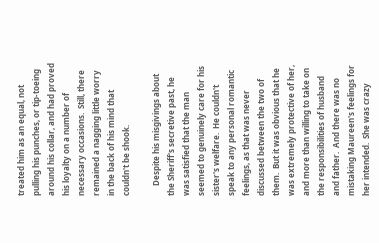treated him as an equal, not pulling his punches, or tip-toeing around his collar, and had proved his loyalty on a number of necessary occasions.  Still, there remained a nagging little worry in the back of his mind that couldn't be shook.

     Despite his misgivings about the Sheriff's secretive past, he was satisfied that the man seemed to genuinely care for his sister's welfare.  He couldn't speak to any personal romantic feelings, as that was never discussed between the two of them.  But it was obvious that he was extremely protective of her, and more than willing to take on the responsibilities of husband and father.  And there was no mistaking Maureen's feelings for her intended.  She was crazy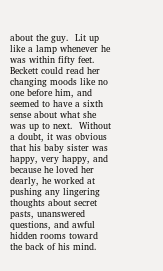about the guy.  Lit up like a lamp whenever he was within fifty feet.  Beckett could read her changing moods like no one before him, and seemed to have a sixth sense about what she was up to next.  Without a doubt, it was obvious that his baby sister was happy, very happy, and because he loved her dearly, he worked at pushing any lingering thoughts about secret pasts, unanswered questions, and awful hidden rooms toward the back of his mind.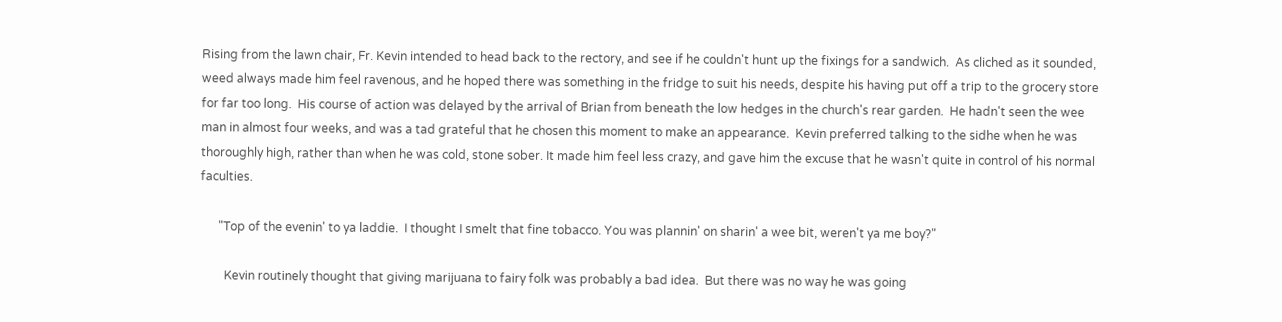Rising from the lawn chair, Fr. Kevin intended to head back to the rectory, and see if he couldn't hunt up the fixings for a sandwich.  As cliched as it sounded, weed always made him feel ravenous, and he hoped there was something in the fridge to suit his needs, despite his having put off a trip to the grocery store for far too long.  His course of action was delayed by the arrival of Brian from beneath the low hedges in the church's rear garden.  He hadn't seen the wee man in almost four weeks, and was a tad grateful that he chosen this moment to make an appearance.  Kevin preferred talking to the sidhe when he was thoroughly high, rather than when he was cold, stone sober. It made him feel less crazy, and gave him the excuse that he wasn't quite in control of his normal faculties.

      "Top of the evenin' to ya laddie.  I thought I smelt that fine tobacco. You was plannin' on sharin' a wee bit, weren't ya me boy?"

        Kevin routinely thought that giving marijuana to fairy folk was probably a bad idea.  But there was no way he was going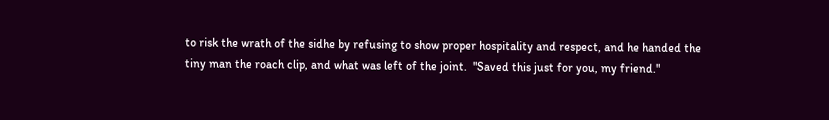to risk the wrath of the sidhe by refusing to show proper hospitality and respect, and he handed the tiny man the roach clip, and what was left of the joint.  "Saved this just for you, my friend."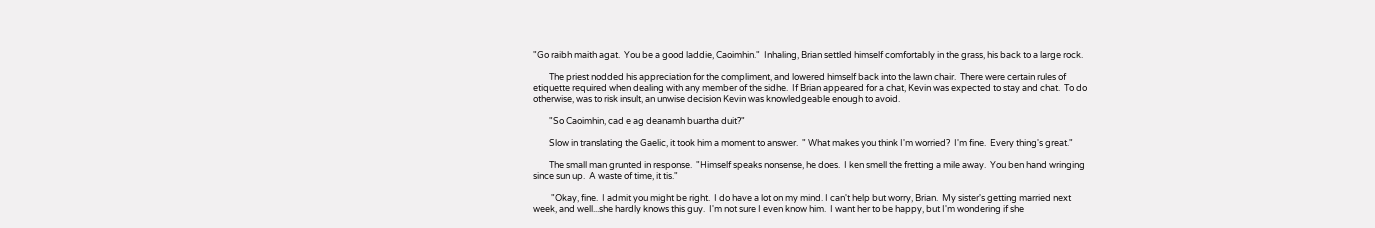"Go raibh maith agat.  You be a good laddie, Caoimhin."  Inhaling, Brian settled himself comfortably in the grass, his back to a large rock.

        The priest nodded his appreciation for the compliment, and lowered himself back into the lawn chair.  There were certain rules of etiquette required when dealing with any member of the sidhe.  If Brian appeared for a chat, Kevin was expected to stay and chat.  To do otherwise, was to risk insult, an unwise decision Kevin was knowledgeable enough to avoid.

        "So Caoimhin, cad e ag deanamh buartha duit?"

        Slow in translating the Gaelic, it took him a moment to answer.  " What makes you think I'm worried?  I'm fine.  Every thing's great."

        The small man grunted in response.  "Himself speaks nonsense, he does.  I ken smell the fretting a mile away.  You ben hand wringing since sun up.  A waste of time, it tis."

         "Okay, fine.  I admit you might be right.  I do have a lot on my mind. I can't help but worry, Brian.  My sister's getting married next week, and well...she hardly knows this guy.  I'm not sure I even know him.  I want her to be happy, but I'm wondering if she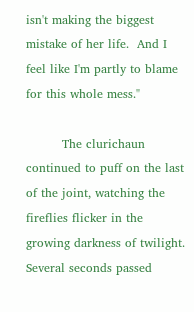isn't making the biggest mistake of her life.  And I feel like I'm partly to blame for this whole mess."

         The clurichaun continued to puff on the last of the joint, watching the fireflies flicker in the growing darkness of twilight.  Several seconds passed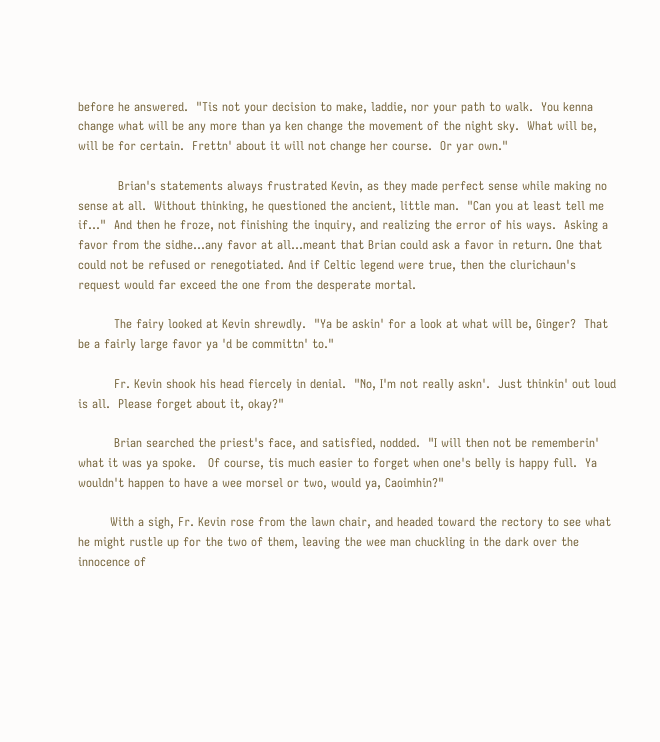before he answered.  "Tis not your decision to make, laddie, nor your path to walk.  You kenna change what will be any more than ya ken change the movement of the night sky.  What will be, will be for certain.  Frettn' about it will not change her course.  Or yar own."

          Brian's statements always frustrated Kevin, as they made perfect sense while making no sense at all.  Without thinking, he questioned the ancient, little man.  "Can you at least tell me if..."  And then he froze, not finishing the inquiry, and realizing the error of his ways.  Asking a favor from the sidhe...any favor at all...meant that Brian could ask a favor in return. One that could not be refused or renegotiated. And if Celtic legend were true, then the clurichaun's request would far exceed the one from the desperate mortal.

         The fairy looked at Kevin shrewdly.  "Ya be askin' for a look at what will be, Ginger?  That be a fairly large favor ya 'd be committn' to."

         Fr. Kevin shook his head fiercely in denial.  "No, I'm not really askn'.  Just thinkin' out loud is all.  Please forget about it, okay?"

         Brian searched the priest's face, and satisfied, nodded.  "I will then not be rememberin' what it was ya spoke.   Of course, tis much easier to forget when one's belly is happy full.  Ya wouldn't happen to have a wee morsel or two, would ya, Caoimhin?"

        With a sigh, Fr. Kevin rose from the lawn chair, and headed toward the rectory to see what he might rustle up for the two of them, leaving the wee man chuckling in the dark over the innocence of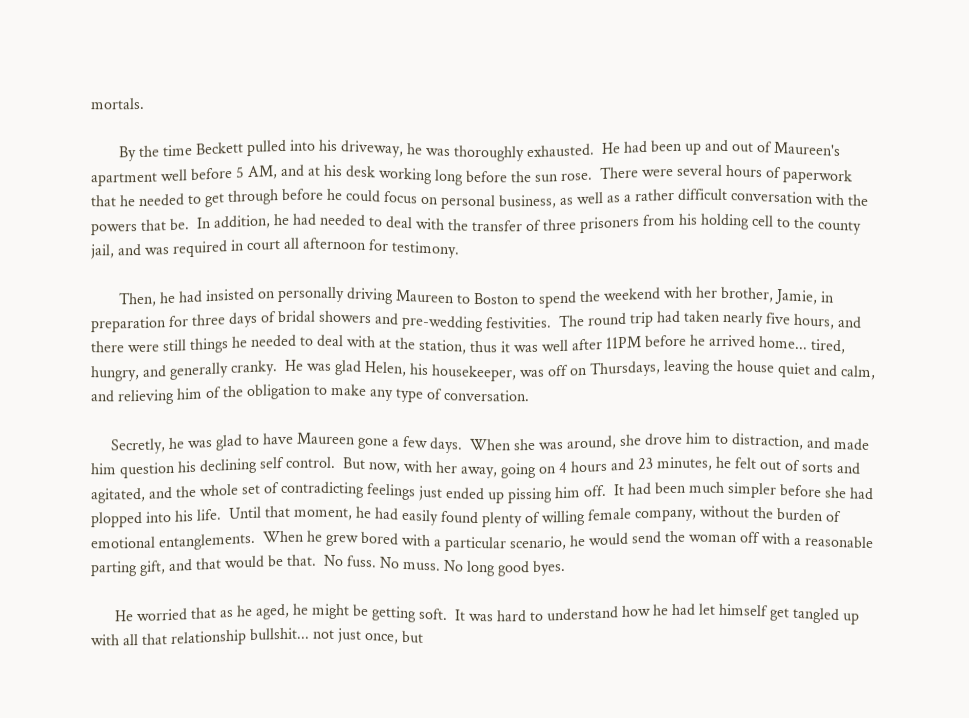mortals.

       By the time Beckett pulled into his driveway, he was thoroughly exhausted.  He had been up and out of Maureen's apartment well before 5 AM, and at his desk working long before the sun rose.  There were several hours of paperwork that he needed to get through before he could focus on personal business, as well as a rather difficult conversation with the powers that be.  In addition, he had needed to deal with the transfer of three prisoners from his holding cell to the county jail, and was required in court all afternoon for testimony.

       Then, he had insisted on personally driving Maureen to Boston to spend the weekend with her brother, Jamie, in preparation for three days of bridal showers and pre-wedding festivities.  The round trip had taken nearly five hours, and there were still things he needed to deal with at the station, thus it was well after 11PM before he arrived home... tired, hungry, and generally cranky.  He was glad Helen, his housekeeper, was off on Thursdays, leaving the house quiet and calm, and relieving him of the obligation to make any type of conversation.

     Secretly, he was glad to have Maureen gone a few days.  When she was around, she drove him to distraction, and made him question his declining self control.  But now, with her away, going on 4 hours and 23 minutes, he felt out of sorts and agitated, and the whole set of contradicting feelings just ended up pissing him off.  It had been much simpler before she had plopped into his life.  Until that moment, he had easily found plenty of willing female company, without the burden of emotional entanglements.  When he grew bored with a particular scenario, he would send the woman off with a reasonable parting gift, and that would be that.  No fuss. No muss. No long good byes.

      He worried that as he aged, he might be getting soft.  It was hard to understand how he had let himself get tangled up with all that relationship bullshit... not just once, but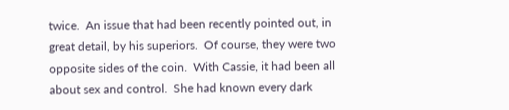twice.  An issue that had been recently pointed out, in great detail, by his superiors.  Of course, they were two opposite sides of the coin.  With Cassie, it had been all about sex and control.  She had known every dark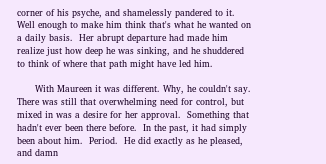corner of his psyche, and shamelessly pandered to it.  Well enough to make him think that's what he wanted on a daily basis.  Her abrupt departure had made him realize just how deep he was sinking, and he shuddered to think of where that path might have led him.

      With Maureen it was different. Why, he couldn't say.  There was still that overwhelming need for control, but mixed in was a desire for her approval.  Something that hadn't ever been there before.  In the past, it had simply been about him.  Period.  He did exactly as he pleased, and damn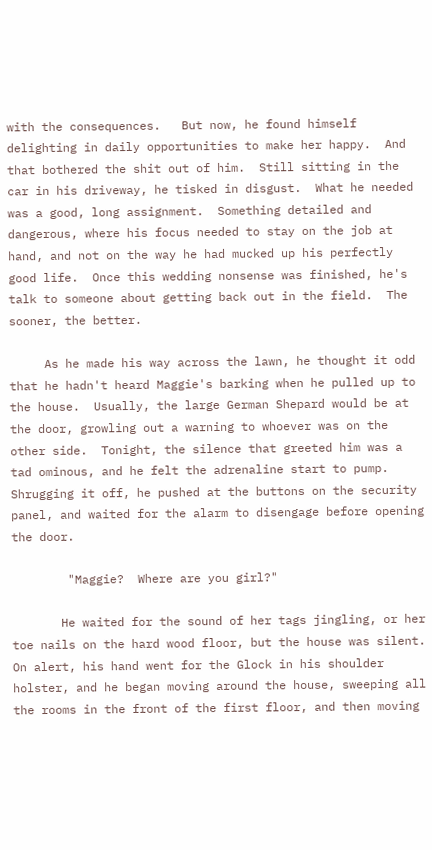with the consequences.   But now, he found himself delighting in daily opportunities to make her happy.  And that bothered the shit out of him.  Still sitting in the car in his driveway, he tisked in disgust.  What he needed was a good, long assignment.  Something detailed and dangerous, where his focus needed to stay on the job at hand, and not on the way he had mucked up his perfectly good life.  Once this wedding nonsense was finished, he's talk to someone about getting back out in the field.  The sooner, the better.

     As he made his way across the lawn, he thought it odd that he hadn't heard Maggie's barking when he pulled up to the house.  Usually, the large German Shepard would be at the door, growling out a warning to whoever was on the other side.  Tonight, the silence that greeted him was a tad ominous, and he felt the adrenaline start to pump.  Shrugging it off, he pushed at the buttons on the security panel, and waited for the alarm to disengage before opening the door.

        "Maggie?  Where are you girl?"

       He waited for the sound of her tags jingling, or her toe nails on the hard wood floor, but the house was silent.  On alert, his hand went for the Glock in his shoulder holster, and he began moving around the house, sweeping all the rooms in the front of the first floor, and then moving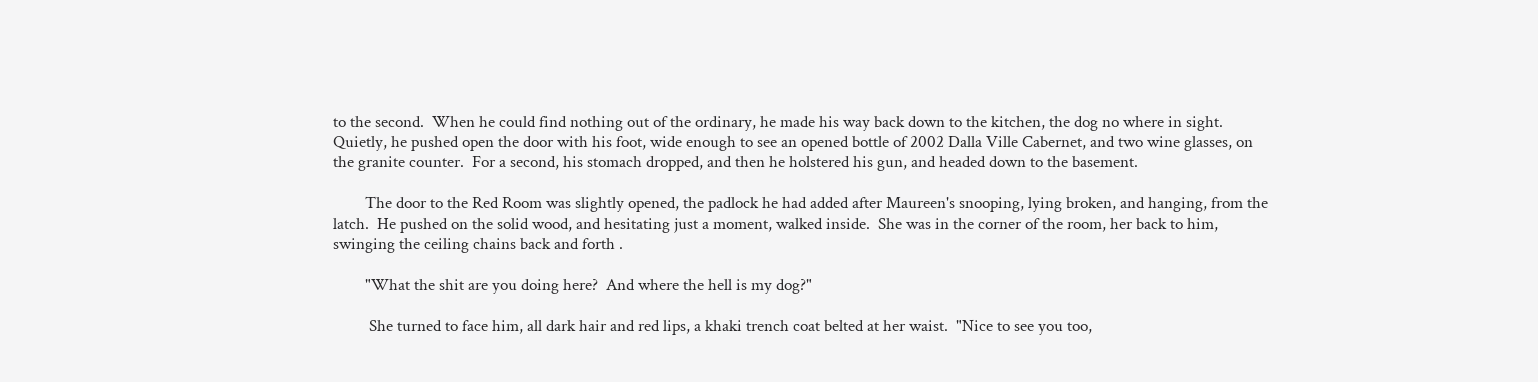to the second.  When he could find nothing out of the ordinary, he made his way back down to the kitchen, the dog no where in sight.  Quietly, he pushed open the door with his foot, wide enough to see an opened bottle of 2002 Dalla Ville Cabernet, and two wine glasses, on the granite counter.  For a second, his stomach dropped, and then he holstered his gun, and headed down to the basement.

        The door to the Red Room was slightly opened, the padlock he had added after Maureen's snooping, lying broken, and hanging, from the latch.  He pushed on the solid wood, and hesitating just a moment, walked inside.  She was in the corner of the room, her back to him, swinging the ceiling chains back and forth .

        "What the shit are you doing here?  And where the hell is my dog?"

         She turned to face him, all dark hair and red lips, a khaki trench coat belted at her waist.  "Nice to see you too,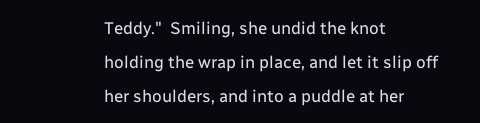Teddy."  Smiling, she undid the knot holding the wrap in place, and let it slip off her shoulders, and into a puddle at her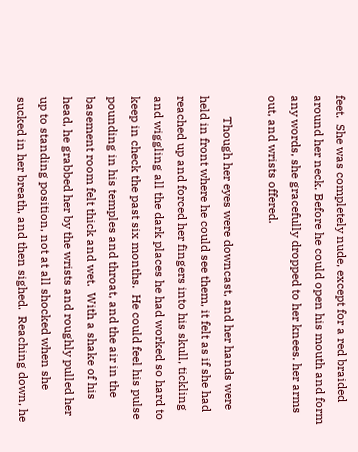feet.  She was completely nude, except for a red braided around her neck. Before he could open his mouth and form any words, she gracefully dropped to her knees. her arms out, and wrists offered.

       Though her eyes were downcast, and her hands were held in front where he could see them, it felt as if she had reached up and forced her fingers into his skull, tickling and wiggling all the dark places he had worked so hard to keep in check the past six months.  He could feel his pulse pounding in his temples and throat, and the air in the basement room felt thick and wet.  With a shake of his head, he grabbed her by the wrists and roughly pulled her up to standing position, not at all shocked when she sucked in her breath, and then sighed.  Reaching down, he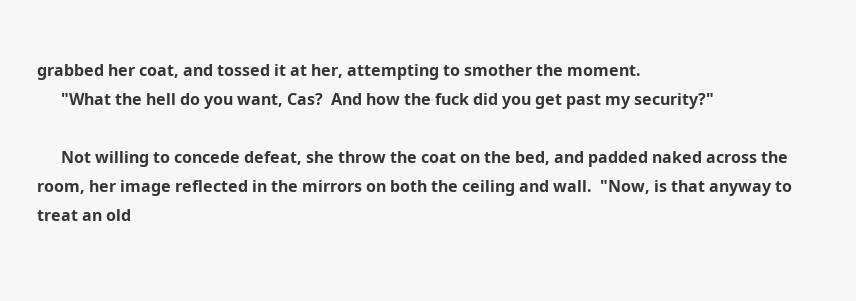grabbed her coat, and tossed it at her, attempting to smother the moment.
      "What the hell do you want, Cas?  And how the fuck did you get past my security?"

      Not willing to concede defeat, she throw the coat on the bed, and padded naked across the room, her image reflected in the mirrors on both the ceiling and wall.  "Now, is that anyway to treat an old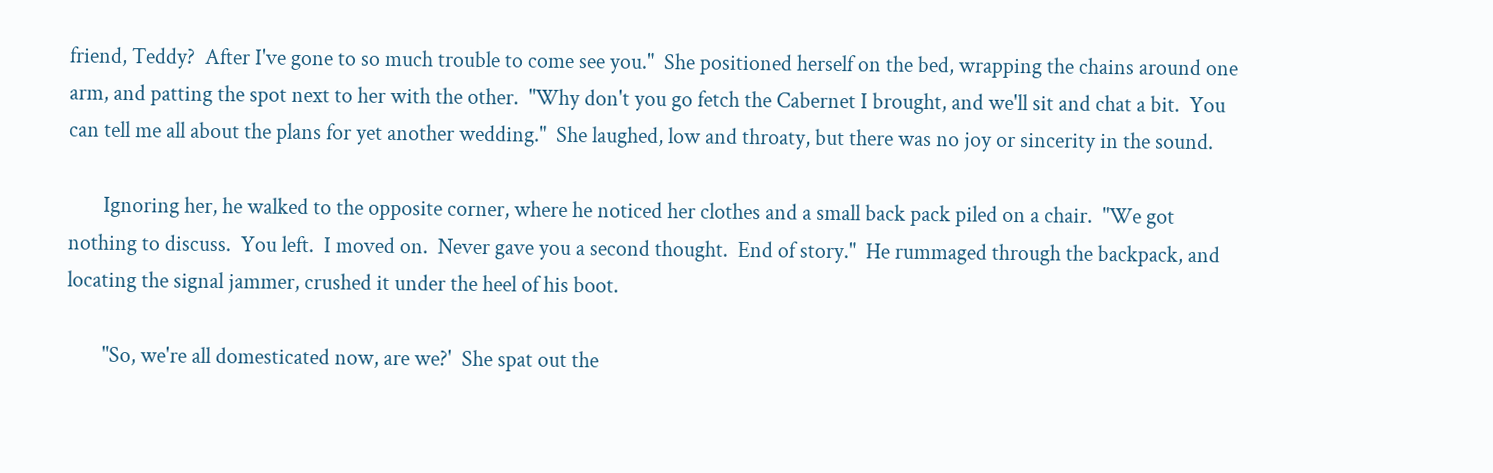friend, Teddy?  After I've gone to so much trouble to come see you."  She positioned herself on the bed, wrapping the chains around one arm, and patting the spot next to her with the other.  "Why don't you go fetch the Cabernet I brought, and we'll sit and chat a bit.  You can tell me all about the plans for yet another wedding."  She laughed, low and throaty, but there was no joy or sincerity in the sound.

       Ignoring her, he walked to the opposite corner, where he noticed her clothes and a small back pack piled on a chair.  "We got nothing to discuss.  You left.  I moved on.  Never gave you a second thought.  End of story."  He rummaged through the backpack, and locating the signal jammer, crushed it under the heel of his boot.

       "So, we're all domesticated now, are we?'  She spat out the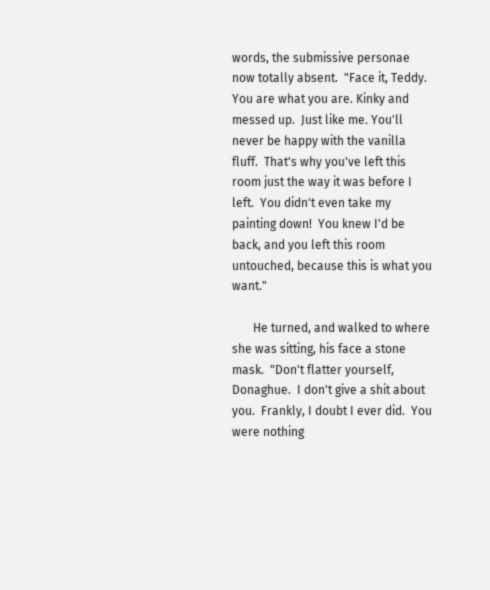words, the submissive personae now totally absent.  "Face it, Teddy.  You are what you are. Kinky and messed up.  Just like me. You'll never be happy with the vanilla fluff.  That's why you've left this room just the way it was before I left.  You didn't even take my painting down!  You knew I'd be back, and you left this room untouched, because this is what you want."

       He turned, and walked to where she was sitting, his face a stone mask.  "Don't flatter yourself, Donaghue.  I don't give a shit about you.  Frankly, I doubt I ever did.  You were nothing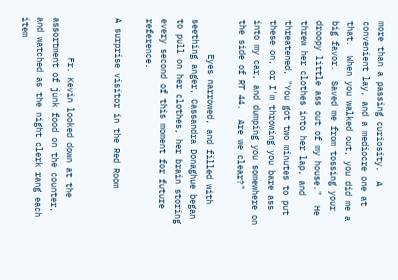more than a passing curiosity.  A convenient lay, and a mediocre one at that.  When you walked out, you did me a big favor.  Saved me from tossing your droopy little ass out of my house."  He threw her clothes into her lap, and threatened, "You got two minutes to put these on, or I'm throwing you bare ass into my car, and dumping you somewhere on the side of RT 44.  Are we clear?"

       Eyes narrowed, and filled with seething anger, Cassandra Donaghue began to pull on her clothes, her brain storing every second of this moment for future reference.

A surprise visitor in the Red Room


        Fr. Kevin looked down at the assortment of junk food on the counter, and watched as the night clerk rang each item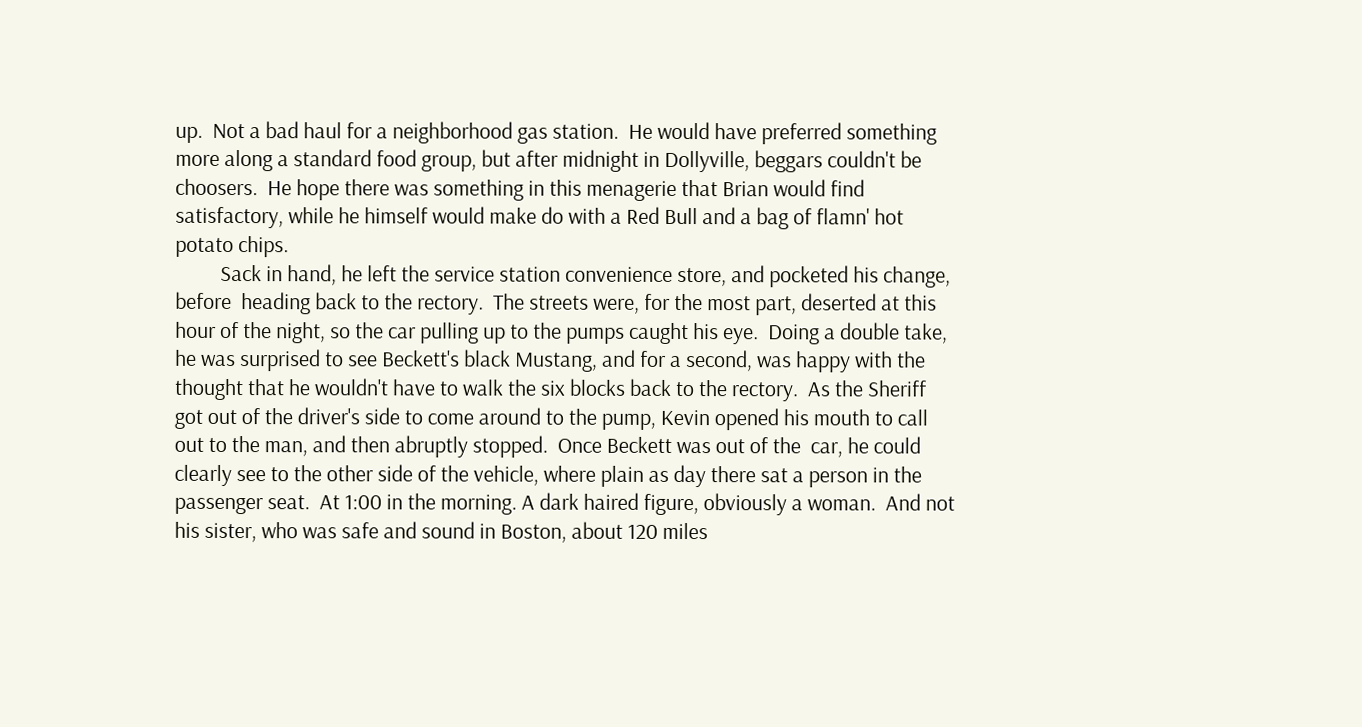up.  Not a bad haul for a neighborhood gas station.  He would have preferred something more along a standard food group, but after midnight in Dollyville, beggars couldn't be choosers.  He hope there was something in this menagerie that Brian would find satisfactory, while he himself would make do with a Red Bull and a bag of flamn' hot potato chips.
         Sack in hand, he left the service station convenience store, and pocketed his change, before  heading back to the rectory.  The streets were, for the most part, deserted at this hour of the night, so the car pulling up to the pumps caught his eye.  Doing a double take, he was surprised to see Beckett's black Mustang, and for a second, was happy with the thought that he wouldn't have to walk the six blocks back to the rectory.  As the Sheriff got out of the driver's side to come around to the pump, Kevin opened his mouth to call out to the man, and then abruptly stopped.  Once Beckett was out of the  car, he could clearly see to the other side of the vehicle, where plain as day there sat a person in the passenger seat.  At 1:00 in the morning. A dark haired figure, obviously a woman.  And not his sister, who was safe and sound in Boston, about 120 miles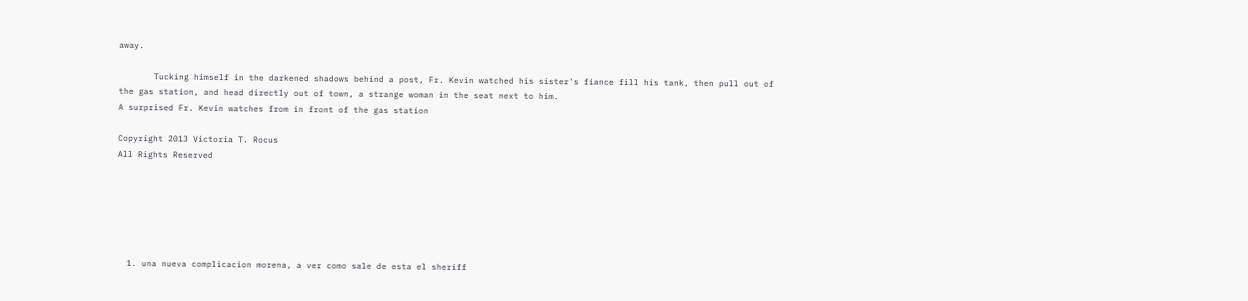away.

       Tucking himself in the darkened shadows behind a post, Fr. Kevin watched his sister's fiance fill his tank, then pull out of the gas station, and head directly out of town, a strange woman in the seat next to him.
A surprised Fr. Kevin watches from in front of the gas station

Copyright 2013 Victoria T. Rocus
All Rights Reserved






  1. una nueva complicacion morena, a ver como sale de esta el sheriff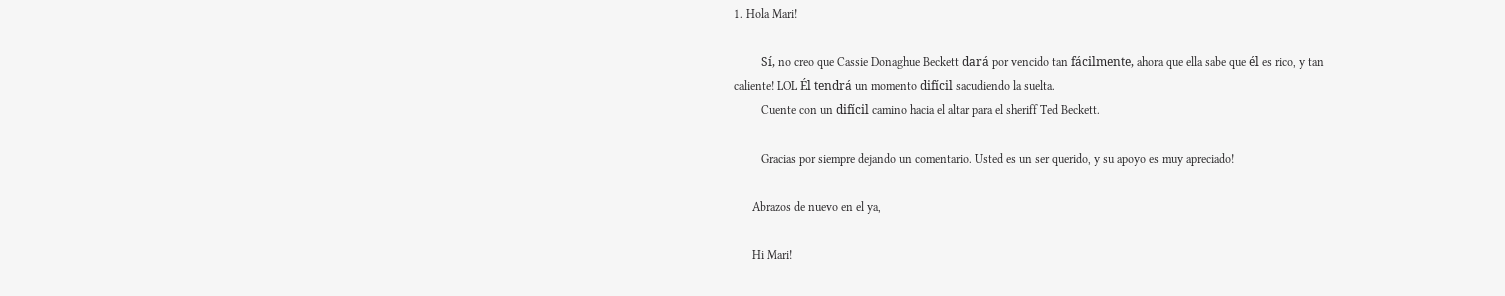1. Hola Mari!

         Sí, no creo que Cassie Donaghue Beckett dará por vencido tan fácilmente, ahora que ella sabe que él es rico, y tan caliente! LOL Él tendrá un momento difícil sacudiendo la suelta.
         Cuente con un difícil camino hacia el altar para el sheriff Ted Beckett.

         Gracias por siempre dejando un comentario. Usted es un ser querido, y su apoyo es muy apreciado!

      Abrazos de nuevo en el ya,

      Hi Mari!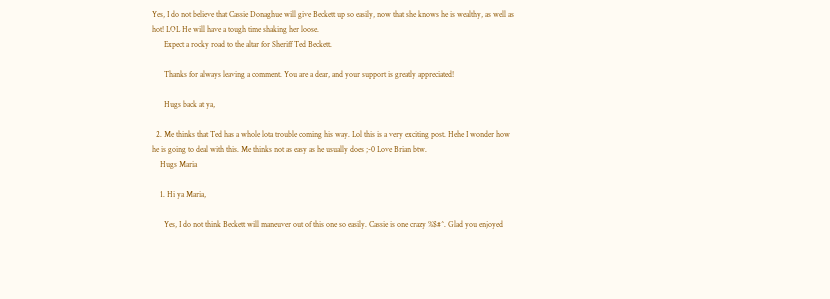Yes, I do not believe that Cassie Donaghue will give Beckett up so easily, now that she knows he is wealthy, as well as hot! LOL He will have a tough time shaking her loose.
      Expect a rocky road to the altar for Sheriff Ted Beckett.

      Thanks for always leaving a comment. You are a dear, and your support is greatly appreciated!

      Hugs back at ya,

  2. Me thinks that Ted has a whole lota trouble coming his way. Lol this is a very exciting post. Hehe I wonder how he is going to deal with this. Me thinks not as easy as he usually does ;-0 Love Brian btw.
    Hugs Maria

    1. Hi ya Maria,

      Yes, I do not think Beckett will maneuver out of this one so easily. Cassie is one crazy %$#^. Glad you enjoyed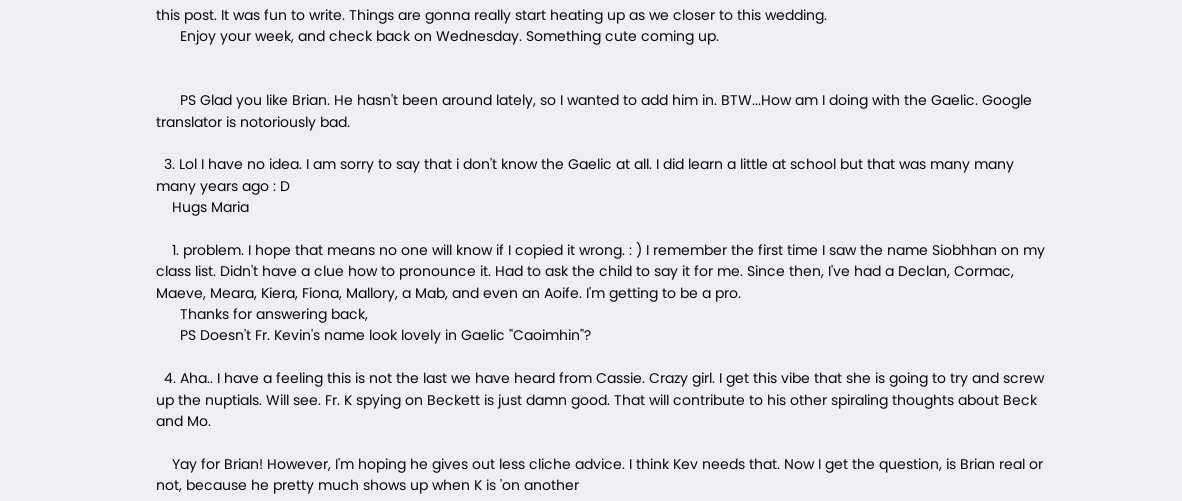this post. It was fun to write. Things are gonna really start heating up as we closer to this wedding.
      Enjoy your week, and check back on Wednesday. Something cute coming up.


      PS Glad you like Brian. He hasn't been around lately, so I wanted to add him in. BTW...How am I doing with the Gaelic. Google translator is notoriously bad.

  3. Lol I have no idea. I am sorry to say that i don't know the Gaelic at all. I did learn a little at school but that was many many many years ago : D
    Hugs Maria

    1. problem. I hope that means no one will know if I copied it wrong. : ) I remember the first time I saw the name Siobhhan on my class list. Didn't have a clue how to pronounce it. Had to ask the child to say it for me. Since then, I've had a Declan, Cormac, Maeve, Meara, Kiera, Fiona, Mallory, a Mab, and even an Aoife. I'm getting to be a pro.
      Thanks for answering back,
      PS Doesn't Fr. Kevin's name look lovely in Gaelic "Caoimhin"?

  4. Aha.. I have a feeling this is not the last we have heard from Cassie. Crazy girl. I get this vibe that she is going to try and screw up the nuptials. Will see. Fr. K spying on Beckett is just damn good. That will contribute to his other spiraling thoughts about Beck and Mo.

    Yay for Brian! However, I'm hoping he gives out less cliche advice. I think Kev needs that. Now I get the question, is Brian real or not, because he pretty much shows up when K is 'on another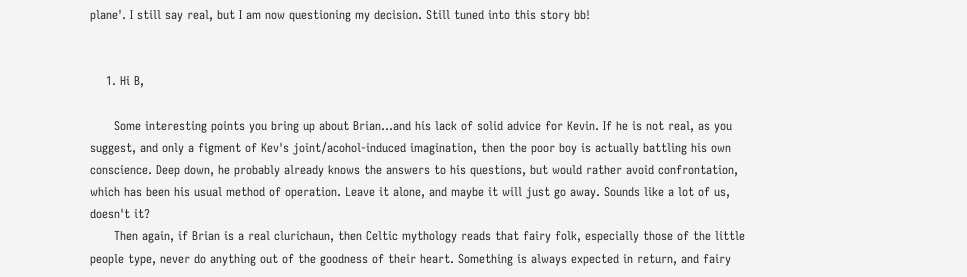plane'. I still say real, but I am now questioning my decision. Still tuned into this story bb!


    1. Hi B,

      Some interesting points you bring up about Brian...and his lack of solid advice for Kevin. If he is not real, as you suggest, and only a figment of Kev's joint/acohol-induced imagination, then the poor boy is actually battling his own conscience. Deep down, he probably already knows the answers to his questions, but would rather avoid confrontation, which has been his usual method of operation. Leave it alone, and maybe it will just go away. Sounds like a lot of us, doesn't it?
      Then again, if Brian is a real clurichaun, then Celtic mythology reads that fairy folk, especially those of the little people type, never do anything out of the goodness of their heart. Something is always expected in return, and fairy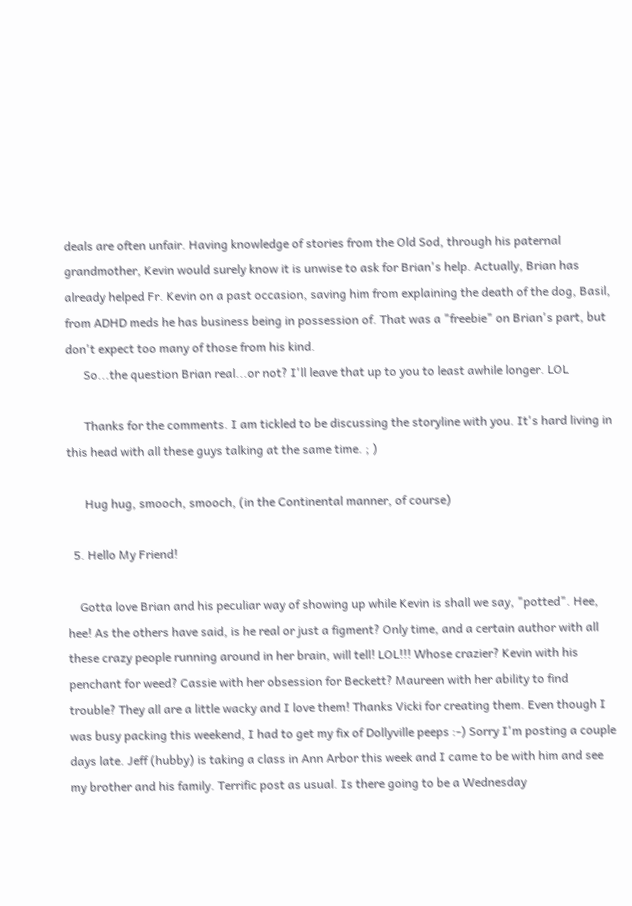deals are often unfair. Having knowledge of stories from the Old Sod, through his paternal grandmother, Kevin would surely know it is unwise to ask for Brian's help. Actually, Brian has already helped Fr. Kevin on a past occasion, saving him from explaining the death of the dog, Basil, from ADHD meds he has business being in possession of. That was a "freebie" on Brian's part, but don't expect too many of those from his kind.
      So...the question Brian real...or not? I'll leave that up to you to least awhile longer. LOL

      Thanks for the comments. I am tickled to be discussing the storyline with you. It's hard living in this head with all these guys talking at the same time. ; )

      Hug hug, smooch, smooch, (in the Continental manner, of course)

  5. Hello My Friend!

    Gotta love Brian and his peculiar way of showing up while Kevin is shall we say, "potted". Hee, hee! As the others have said, is he real or just a figment? Only time, and a certain author with all these crazy people running around in her brain, will tell! LOL!!! Whose crazier? Kevin with his penchant for weed? Cassie with her obsession for Beckett? Maureen with her ability to find trouble? They all are a little wacky and I love them! Thanks Vicki for creating them. Even though I was busy packing this weekend, I had to get my fix of Dollyville peeps :-) Sorry I'm posting a couple days late. Jeff (hubby) is taking a class in Ann Arbor this week and I came to be with him and see my brother and his family. Terrific post as usual. Is there going to be a Wednesday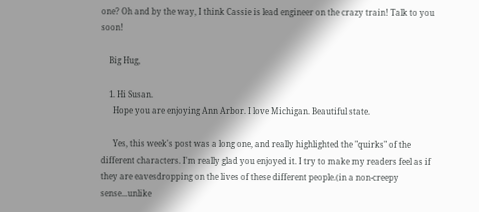one? Oh and by the way, I think Cassie is lead engineer on the crazy train! Talk to you soon!

    Big Hug,

    1. Hi Susan.
      Hope you are enjoying Ann Arbor. I love Michigan. Beautiful state.

      Yes, this week's post was a long one, and really highlighted the "quirks" of the different characters. I'm really glad you enjoyed it. I try to make my readers feel as if they are eavesdropping on the lives of these different people.(in a non-creepy sense...unlike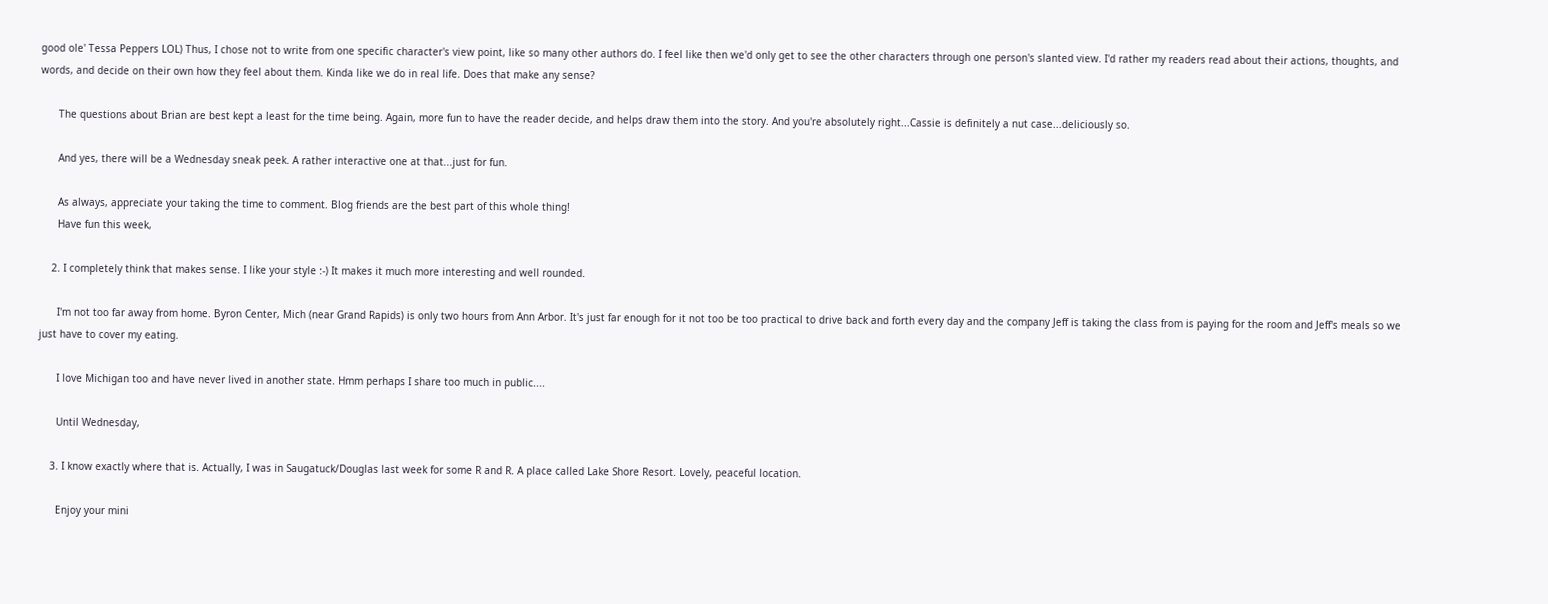good ole' Tessa Peppers LOL) Thus, I chose not to write from one specific character's view point, like so many other authors do. I feel like then we'd only get to see the other characters through one person's slanted view. I'd rather my readers read about their actions, thoughts, and words, and decide on their own how they feel about them. Kinda like we do in real life. Does that make any sense?

      The questions about Brian are best kept a least for the time being. Again, more fun to have the reader decide, and helps draw them into the story. And you're absolutely right...Cassie is definitely a nut case...deliciously so.

      And yes, there will be a Wednesday sneak peek. A rather interactive one at that...just for fun.

      As always, appreciate your taking the time to comment. Blog friends are the best part of this whole thing!
      Have fun this week,

    2. I completely think that makes sense. I like your style :-) It makes it much more interesting and well rounded.

      I'm not too far away from home. Byron Center, Mich (near Grand Rapids) is only two hours from Ann Arbor. It's just far enough for it not too be too practical to drive back and forth every day and the company Jeff is taking the class from is paying for the room and Jeff's meals so we just have to cover my eating.

      I love Michigan too and have never lived in another state. Hmm perhaps I share too much in public....

      Until Wednesday,

    3. I know exactly where that is. Actually, I was in Saugatuck/Douglas last week for some R and R. A place called Lake Shore Resort. Lovely, peaceful location.

      Enjoy your mini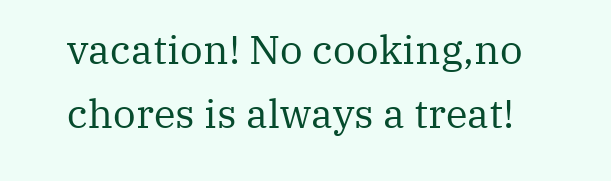vacation! No cooking,no chores is always a treat!